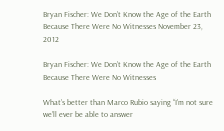Bryan Fischer: We Don’t Know the Age of the Earth Because There Were No Witnesses November 23, 2012

Bryan Fischer: We Don’t Know the Age of the Earth Because There Were No Witnesses

What’s better than Marco Rubio saying “I’m not sure we’ll ever be able to answer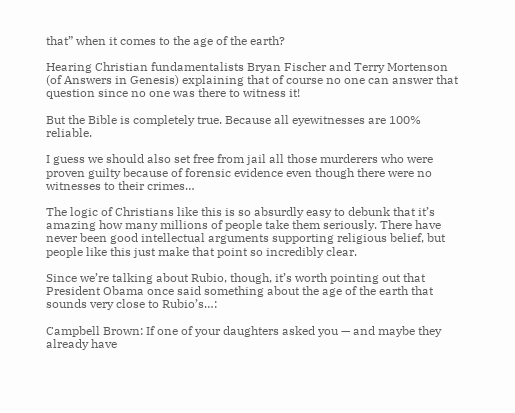that” when it comes to the age of the earth?

Hearing Christian fundamentalists Bryan Fischer and Terry Mortenson (of Answers in Genesis) explaining that of course no one can answer that question since no one was there to witness it!

But the Bible is completely true. Because all eyewitnesses are 100% reliable.

I guess we should also set free from jail all those murderers who were proven guilty because of forensic evidence even though there were no witnesses to their crimes…

The logic of Christians like this is so absurdly easy to debunk that it’s amazing how many millions of people take them seriously. There have never been good intellectual arguments supporting religious belief, but people like this just make that point so incredibly clear.

Since we’re talking about Rubio, though, it’s worth pointing out that President Obama once said something about the age of the earth that sounds very close to Rubio’s…:

Campbell Brown: If one of your daughters asked you — and maybe they already have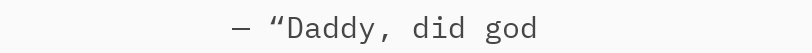— “Daddy, did god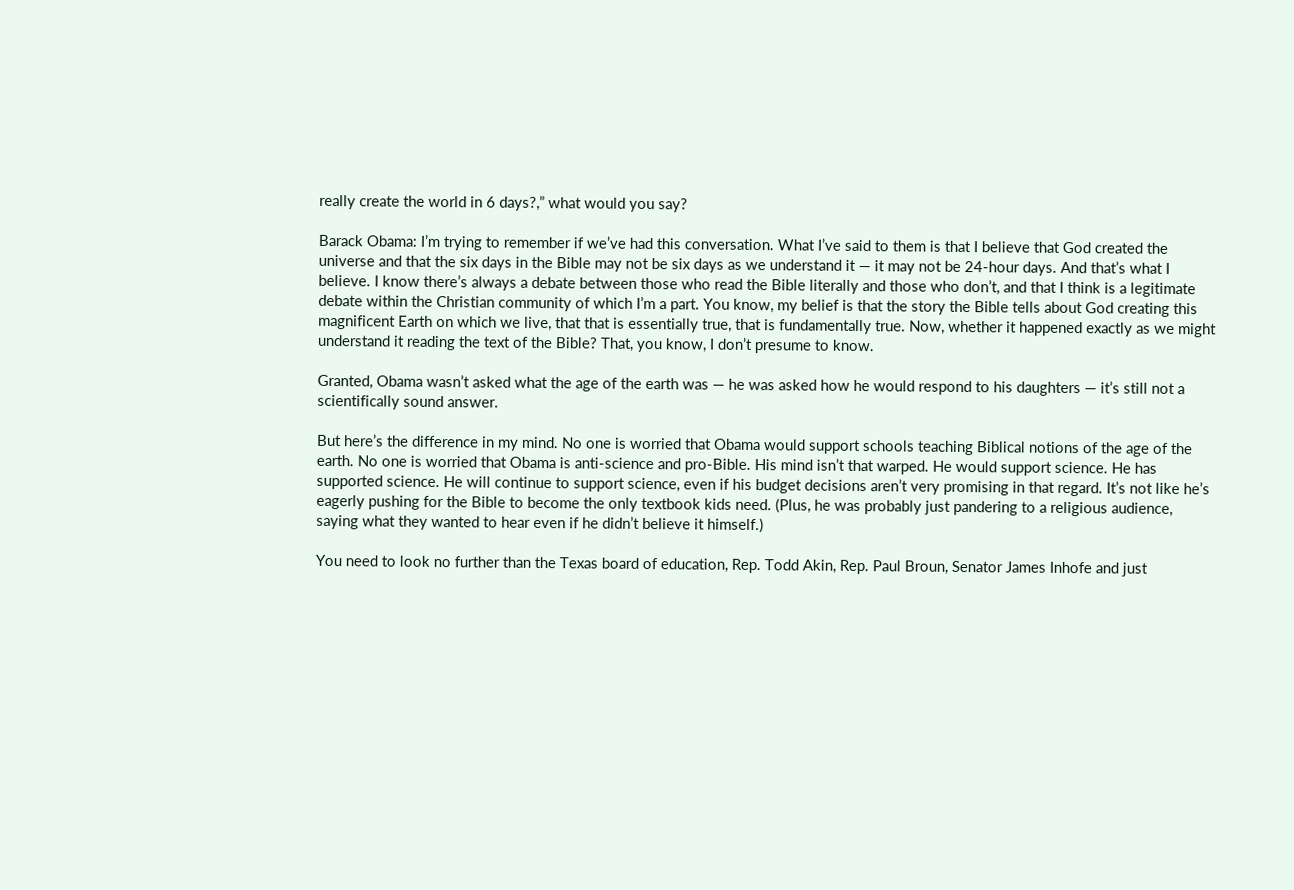really create the world in 6 days?,” what would you say?

Barack Obama: I’m trying to remember if we’ve had this conversation. What I’ve said to them is that I believe that God created the universe and that the six days in the Bible may not be six days as we understand it — it may not be 24-hour days. And that’s what I believe. I know there’s always a debate between those who read the Bible literally and those who don’t, and that I think is a legitimate debate within the Christian community of which I’m a part. You know, my belief is that the story the Bible tells about God creating this magnificent Earth on which we live, that that is essentially true, that is fundamentally true. Now, whether it happened exactly as we might understand it reading the text of the Bible? That, you know, I don’t presume to know.

Granted, Obama wasn’t asked what the age of the earth was — he was asked how he would respond to his daughters — it’s still not a scientifically sound answer.

But here’s the difference in my mind. No one is worried that Obama would support schools teaching Biblical notions of the age of the earth. No one is worried that Obama is anti-science and pro-Bible. His mind isn’t that warped. He would support science. He has supported science. He will continue to support science, even if his budget decisions aren’t very promising in that regard. It’s not like he’s eagerly pushing for the Bible to become the only textbook kids need. (Plus, he was probably just pandering to a religious audience, saying what they wanted to hear even if he didn’t believe it himself.)

You need to look no further than the Texas board of education, Rep. Todd Akin, Rep. Paul Broun, Senator James Inhofe and just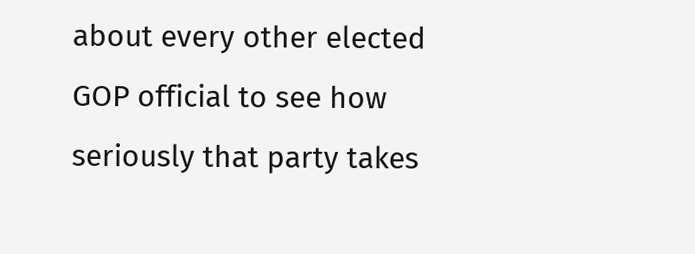about every other elected GOP official to see how seriously that party takes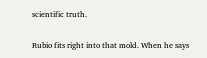scientific truth.

Rubio fits right into that mold. When he says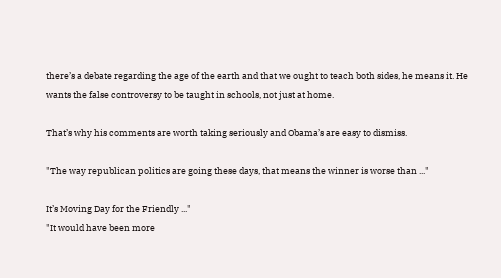there’s a debate regarding the age of the earth and that we ought to teach both sides, he means it. He wants the false controversy to be taught in schools, not just at home.

That’s why his comments are worth taking seriously and Obama’s are easy to dismiss.

"The way republican politics are going these days, that means the winner is worse than ..."

It’s Moving Day for the Friendly ..."
"It would have been more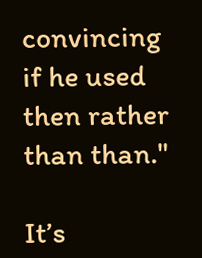convincing if he used then rather than than."

It’s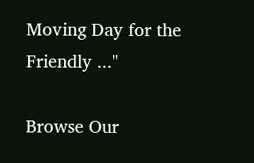Moving Day for the Friendly ..."

Browse Our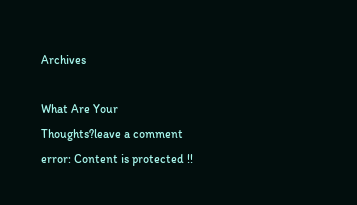Archives

What Are Your Thoughts?leave a comment
error: Content is protected !!